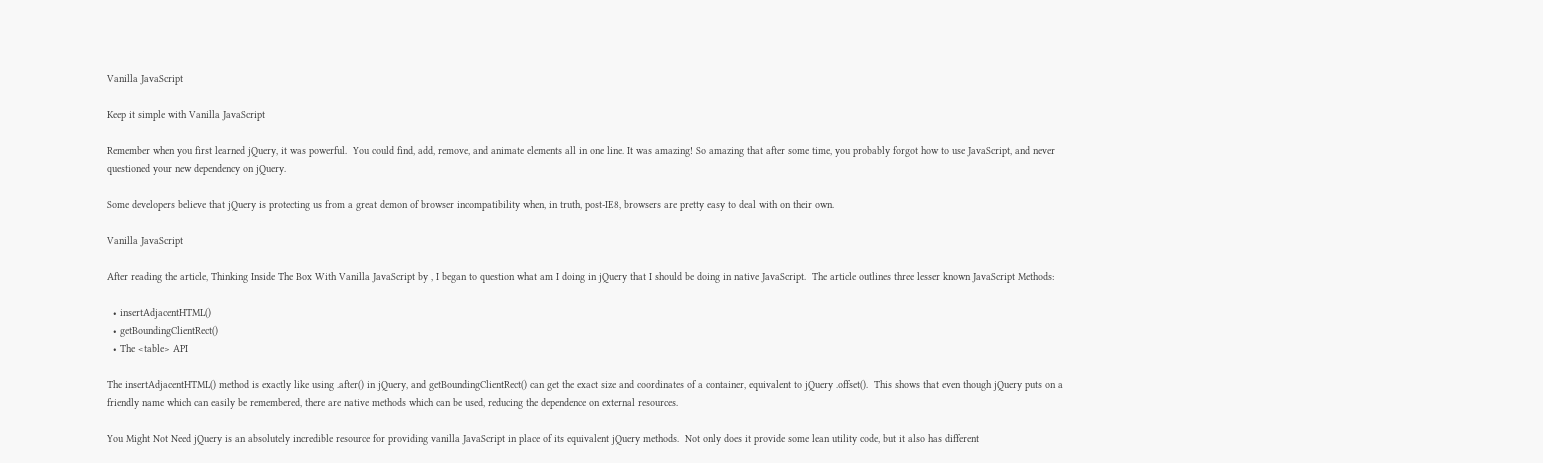Vanilla JavaScript

Keep it simple with Vanilla JavaScript

Remember when you first learned jQuery, it was powerful.  You could find, add, remove, and animate elements all in one line. It was amazing! So amazing that after some time, you probably forgot how to use JavaScript, and never questioned your new dependency on jQuery.

Some developers believe that jQuery is protecting us from a great demon of browser incompatibility when, in truth, post-IE8, browsers are pretty easy to deal with on their own.

Vanilla JavaScript

After reading the article, Thinking Inside The Box With Vanilla JavaScript by , I began to question what am I doing in jQuery that I should be doing in native JavaScript.  The article outlines three lesser known JavaScript Methods:

  • insertAdjacentHTML()
  • getBoundingClientRect()
  • The <table> API

The insertAdjacentHTML() method is exactly like using .after() in jQuery, and getBoundingClientRect() can get the exact size and coordinates of a container, equivalent to jQuery .offset().  This shows that even though jQuery puts on a friendly name which can easily be remembered, there are native methods which can be used, reducing the dependence on external resources.

You Might Not Need jQuery is an absolutely incredible resource for providing vanilla JavaScript in place of its equivalent jQuery methods.  Not only does it provide some lean utility code, but it also has different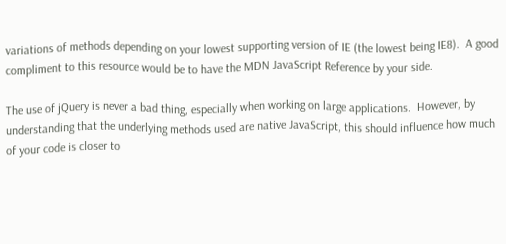variations of methods depending on your lowest supporting version of IE (the lowest being IE8).  A good compliment to this resource would be to have the MDN JavaScript Reference by your side.

The use of jQuery is never a bad thing, especially when working on large applications.  However, by understanding that the underlying methods used are native JavaScript, this should influence how much of your code is closer to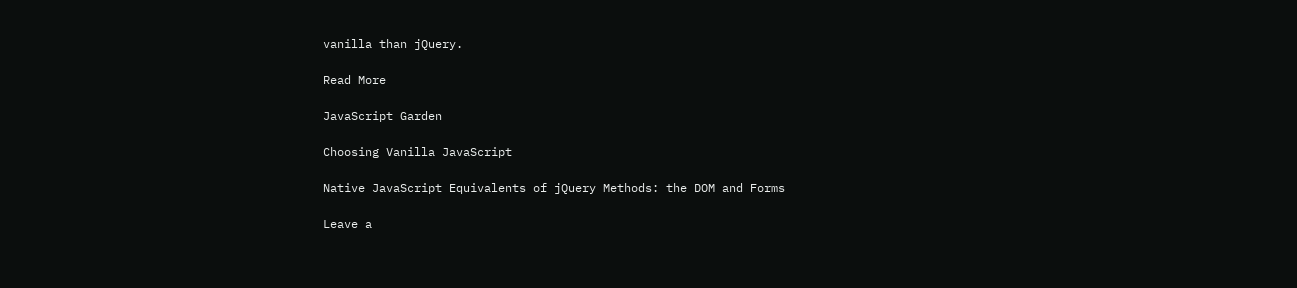vanilla than jQuery.

Read More

JavaScript Garden

Choosing Vanilla JavaScript

Native JavaScript Equivalents of jQuery Methods: the DOM and Forms

Leave a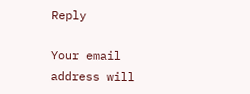Reply

Your email address will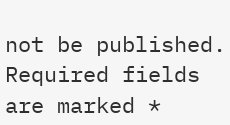not be published. Required fields are marked *